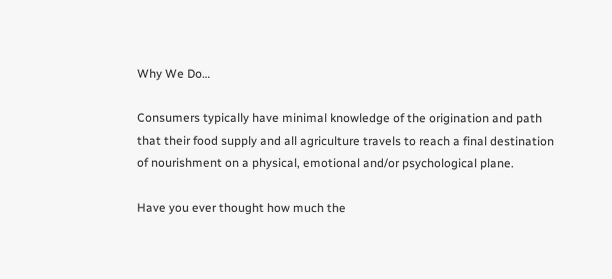Why We Do…

Consumers typically have minimal knowledge of the origination and path that their food supply and all agriculture travels to reach a final destination of nourishment on a physical, emotional and/or psychological plane.

Have you ever thought how much the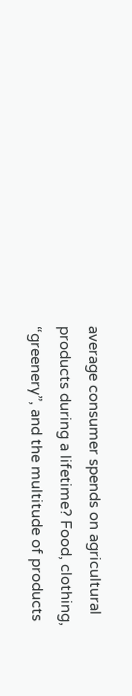average consumer spends on agricultural products during a lifetime? Food, clothing, “greenery”, and the multitude of products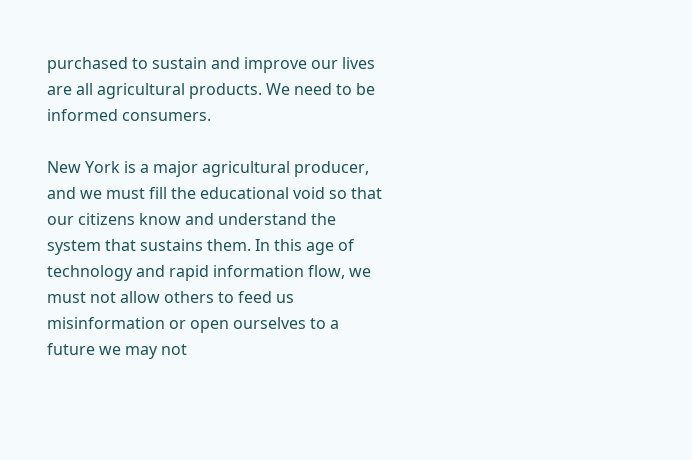purchased to sustain and improve our lives are all agricultural products. We need to be informed consumers.

New York is a major agricultural producer, and we must fill the educational void so that our citizens know and understand the system that sustains them. In this age of technology and rapid information flow, we must not allow others to feed us misinformation or open ourselves to a future we may not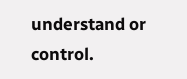understand or control.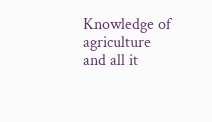Knowledge of agriculture and all it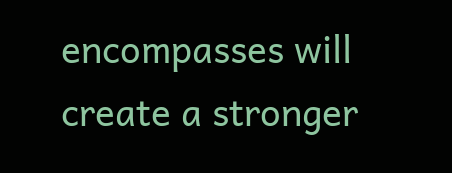encompasses will create a stronger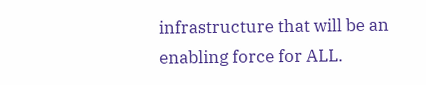infrastructure that will be an enabling force for ALL.